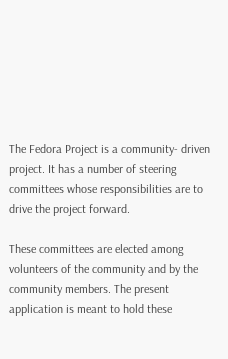The Fedora Project is a community- driven project. It has a number of steering committees whose responsibilities are to drive the project forward.

These committees are elected among volunteers of the community and by the community members. The present application is meant to hold these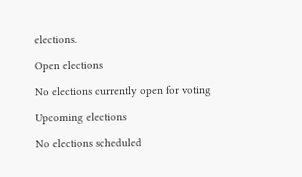elections.

Open elections

No elections currently open for voting

Upcoming elections

No elections scheduled